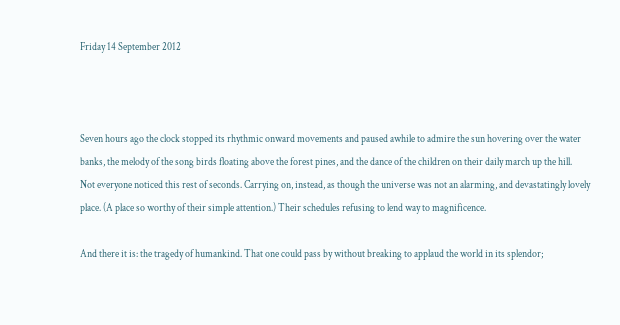Friday 14 September 2012



Seven hours ago the clock stopped its rhythmic onward movements and paused awhile to admire the sun hovering over the water banks, the melody of the song birds floating above the forest pines, and the dance of the children on their daily march up the hill.
Not everyone noticed this rest of seconds. Carrying on, instead, as though the universe was not an alarming, and devastatingly lovely place. (A place so worthy of their simple attention.) Their schedules refusing to lend way to magnificence.

And there it is: the tragedy of humankind. That one could pass by without breaking to applaud the world in its splendor;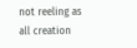not reeling as all creation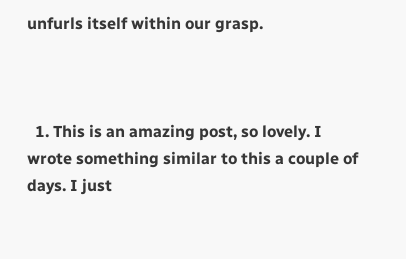unfurls itself within our grasp.



  1. This is an amazing post, so lovely. I wrote something similar to this a couple of days. I just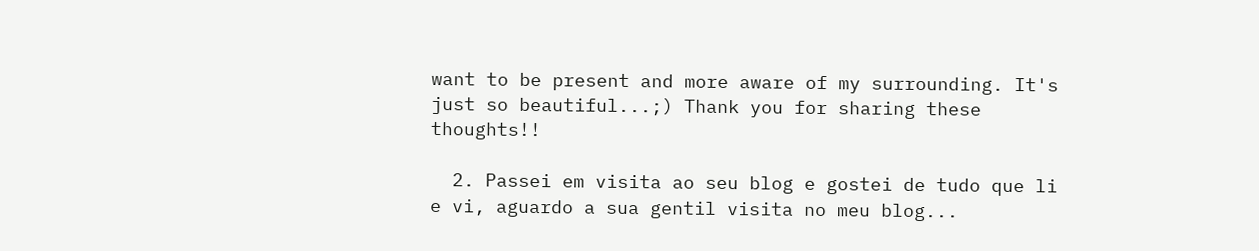want to be present and more aware of my surrounding. It's just so beautiful...;) Thank you for sharing these thoughts!!

  2. Passei em visita ao seu blog e gostei de tudo que li e vi, aguardo a sua gentil visita no meu blog...